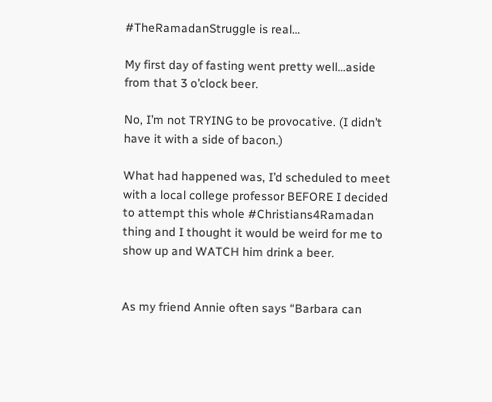#TheRamadanStruggle is real…

My first day of fasting went pretty well…aside from that 3 o’clock beer.

No, I’m not TRYING to be provocative. (I didn’t have it with a side of bacon.)

What had happened was, I’d scheduled to meet with a local college professor BEFORE I decided to attempt this whole #Christians4Ramadan thing and I thought it would be weird for me to show up and WATCH him drink a beer.


As my friend Annie often says “Barbara can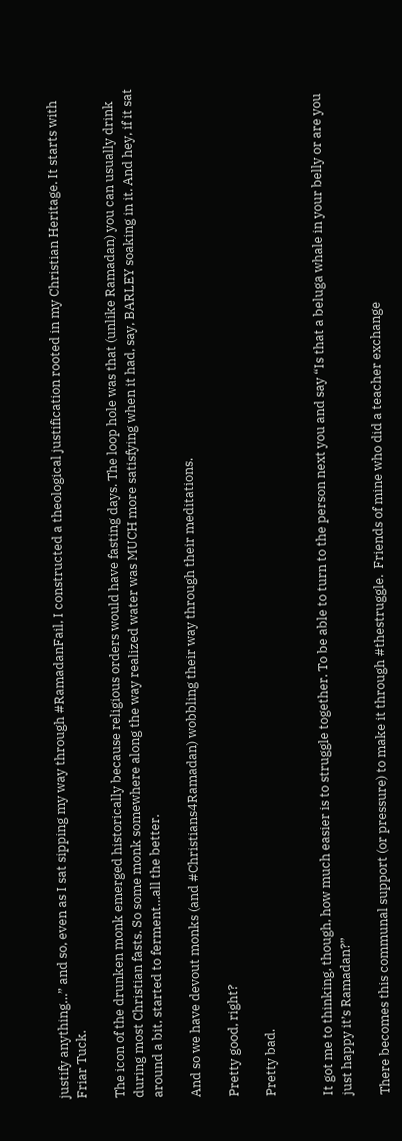justify anything…” and so, even as I sat sipping my way through #RamadanFail, I constructed a theological justification rooted in my Christian Heritage. It starts with Friar Tuck.

The icon of the drunken monk emerged historically because religious orders would have fasting days. The loop hole was that (unlike Ramadan) you can usually drink during most Christian fasts. So some monk somewhere along the way realized water was MUCH more satisfying when it had, say, BARLEY soaking in it. And hey, if it sat around a bit, started to ferment…all the better.

And so we have devout monks (and #Christians4Ramadan) wobbling their way through their meditations.

Pretty good, right?

Pretty bad.


It got me to thinking, though, how much easier is to struggle together. To be able to turn to the person next you and say “Is that a beluga whale in your belly or are you just happy it’s Ramadan?”

There becomes this communal support (or pressure) to make it through #thestruggle.  Friends of mine who did a teacher exchange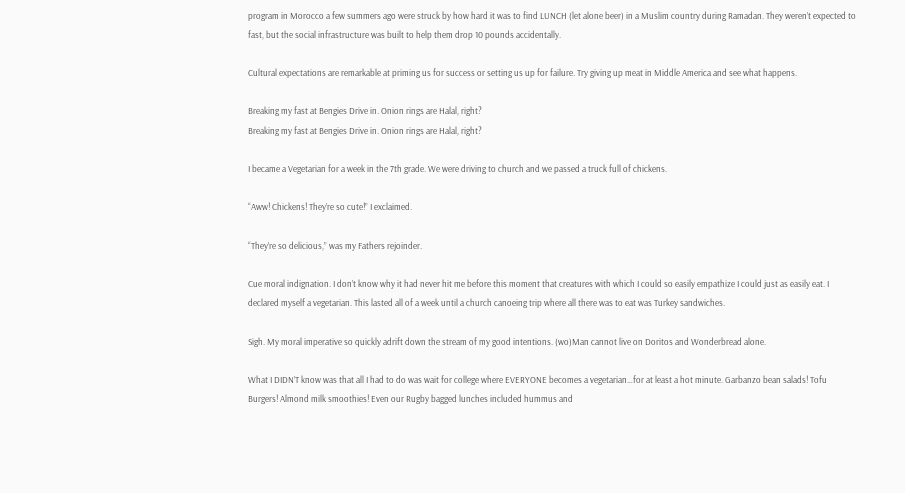program in Morocco a few summers ago were struck by how hard it was to find LUNCH (let alone beer) in a Muslim country during Ramadan. They weren’t expected to fast, but the social infrastructure was built to help them drop 10 pounds accidentally.

Cultural expectations are remarkable at priming us for success or setting us up for failure. Try giving up meat in Middle America and see what happens.

Breaking my fast at Bengies Drive in. Onion rings are Halal, right?
Breaking my fast at Bengies Drive in. Onion rings are Halal, right?

I became a Vegetarian for a week in the 7th grade. We were driving to church and we passed a truck full of chickens.

“Aww! Chickens! They’re so cute!” I exclaimed.

“They’re so delicious,” was my Fathers rejoinder.

Cue moral indignation. I don’t know why it had never hit me before this moment that creatures with which I could so easily empathize I could just as easily eat. I declared myself a vegetarian. This lasted all of a week until a church canoeing trip where all there was to eat was Turkey sandwiches.

Sigh. My moral imperative so quickly adrift down the stream of my good intentions. (wo)Man cannot live on Doritos and Wonderbread alone.

What I DIDN’T know was that all I had to do was wait for college where EVERYONE becomes a vegetarian…for at least a hot minute. Garbanzo bean salads! Tofu Burgers! Almond milk smoothies! Even our Rugby bagged lunches included hummus and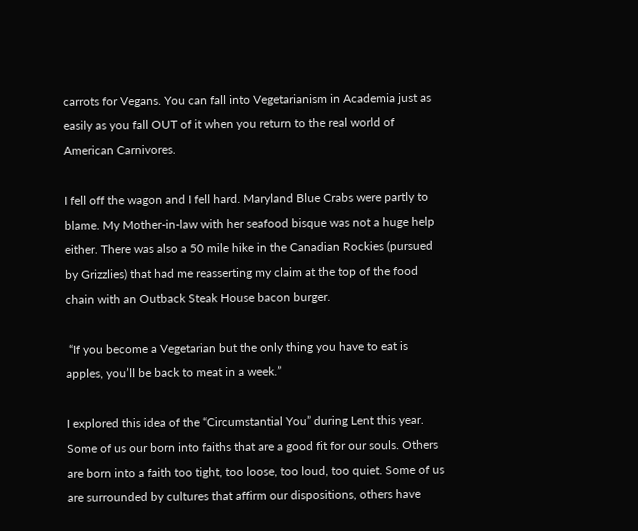carrots for Vegans. You can fall into Vegetarianism in Academia just as easily as you fall OUT of it when you return to the real world of American Carnivores.

I fell off the wagon and I fell hard. Maryland Blue Crabs were partly to blame. My Mother-in-law with her seafood bisque was not a huge help either. There was also a 50 mile hike in the Canadian Rockies (pursued by Grizzlies) that had me reasserting my claim at the top of the food chain with an Outback Steak House bacon burger.

 “If you become a Vegetarian but the only thing you have to eat is apples, you’ll be back to meat in a week.”

I explored this idea of the “Circumstantial You” during Lent this year. Some of us our born into faiths that are a good fit for our souls. Others are born into a faith too tight, too loose, too loud, too quiet. Some of us are surrounded by cultures that affirm our dispositions, others have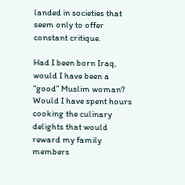landed in societies that seem only to offer constant critique.

Had I been born Iraq, would I have been a “good” Muslim woman? Would I have spent hours cooking the culinary delights that would reward my family members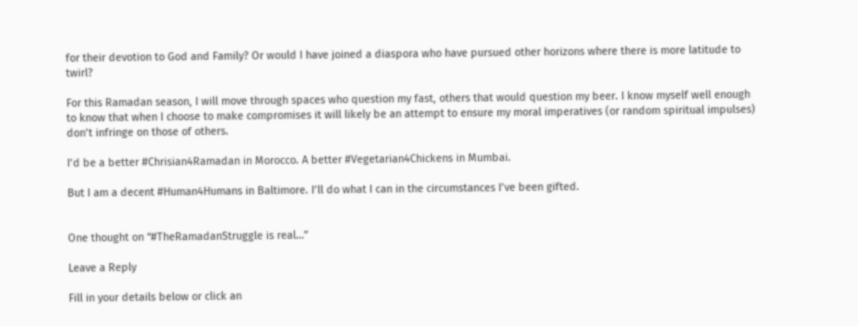for their devotion to God and Family? Or would I have joined a diaspora who have pursued other horizons where there is more latitude to twirl?

For this Ramadan season, I will move through spaces who question my fast, others that would question my beer. I know myself well enough to know that when I choose to make compromises it will likely be an attempt to ensure my moral imperatives (or random spiritual impulses) don’t infringe on those of others.

I’d be a better #Chrisian4Ramadan in Morocco. A better #Vegetarian4Chickens in Mumbai.

But I am a decent #Human4Humans in Baltimore. I’ll do what I can in the circumstances I’ve been gifted.


One thought on “#TheRamadanStruggle is real…”

Leave a Reply

Fill in your details below or click an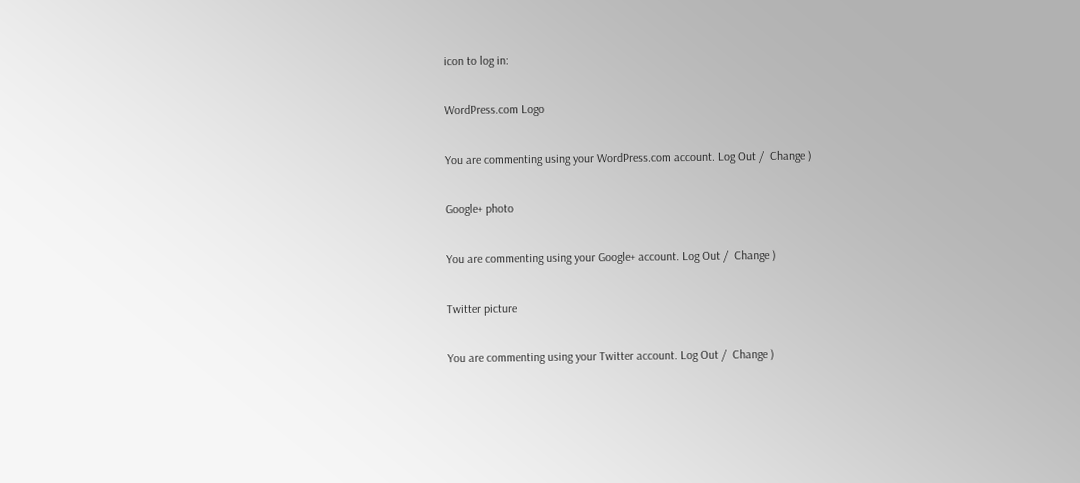icon to log in:

WordPress.com Logo

You are commenting using your WordPress.com account. Log Out /  Change )

Google+ photo

You are commenting using your Google+ account. Log Out /  Change )

Twitter picture

You are commenting using your Twitter account. Log Out /  Change )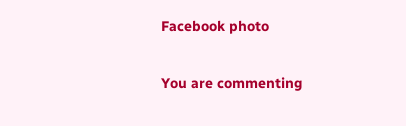Facebook photo

You are commenting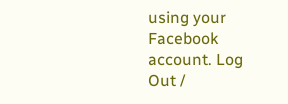using your Facebook account. Log Out /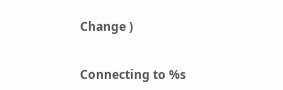Change )


Connecting to %s